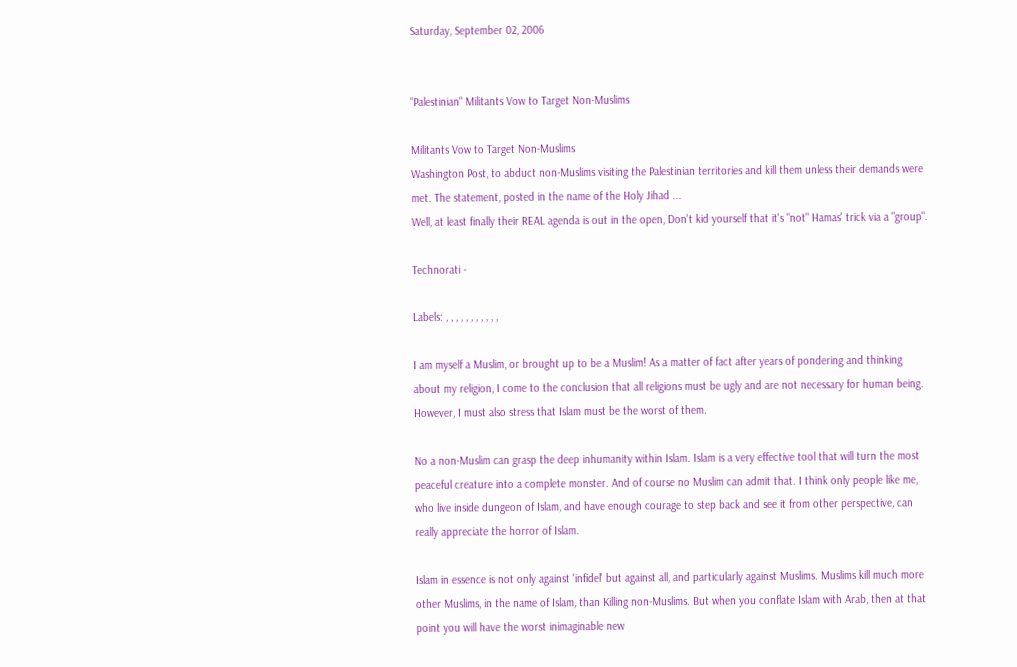Saturday, September 02, 2006


"Palestinian" Militants Vow to Target Non-Muslims

Militants Vow to Target Non-Muslims
Washington Post, to abduct non-Muslims visiting the Palestinian territories and kill them unless their demands were met. The statement, posted in the name of the Holy Jihad ...
Well, at least finally their REAL agenda is out in the open, Don't kid yourself that it's "not" Hamas' trick via a "group".

Technorati -

Labels: , , , , , , , , , , ,

I am myself a Muslim, or brought up to be a Muslim! As a matter of fact after years of pondering and thinking about my religion, I come to the conclusion that all religions must be ugly and are not necessary for human being. However, I must also stress that Islam must be the worst of them.

No a non-Muslim can grasp the deep inhumanity within Islam. Islam is a very effective tool that will turn the most peaceful creature into a complete monster. And of course no Muslim can admit that. I think only people like me, who live inside dungeon of Islam, and have enough courage to step back and see it from other perspective, can really appreciate the horror of Islam.

Islam in essence is not only against 'infidel' but against all, and particularly against Muslims. Muslims kill much more other Muslims, in the name of Islam, than Killing non-Muslims. But when you conflate Islam with Arab, then at that point you will have the worst inimaginable new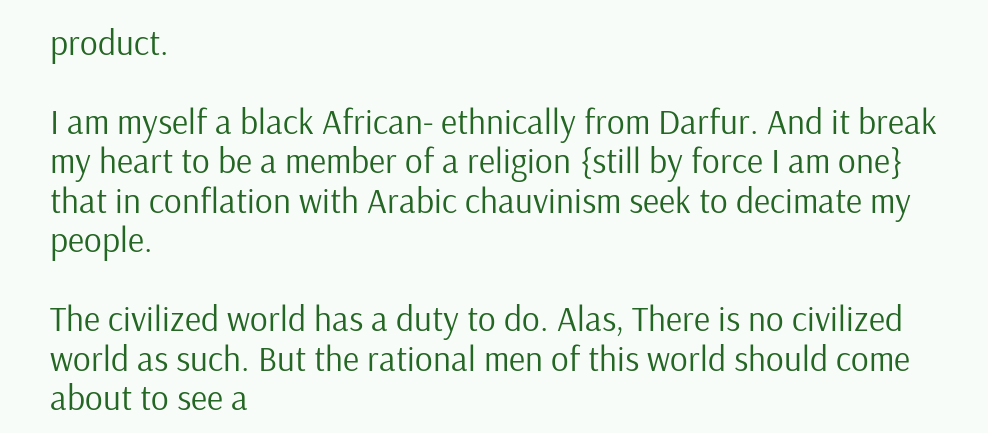product.

I am myself a black African- ethnically from Darfur. And it break my heart to be a member of a religion {still by force I am one} that in conflation with Arabic chauvinism seek to decimate my people.

The civilized world has a duty to do. Alas, There is no civilized world as such. But the rational men of this world should come about to see a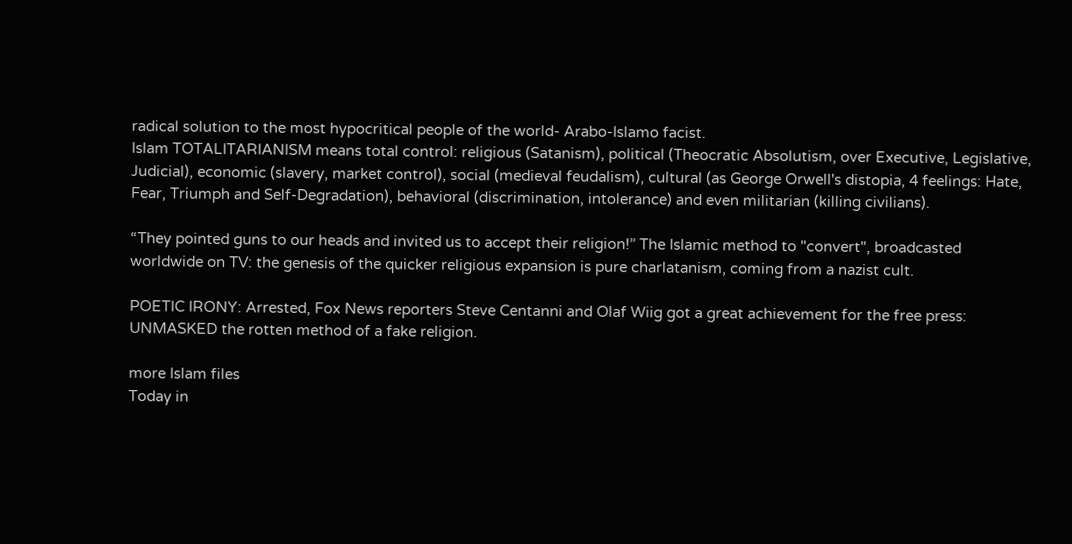radical solution to the most hypocritical people of the world- Arabo-Islamo facist.
Islam TOTALITARIANISM means total control: religious (Satanism), political (Theocratic Absolutism, over Executive, Legislative, Judicial), economic (slavery, market control), social (medieval feudalism), cultural (as George Orwell's distopia, 4 feelings: Hate, Fear, Triumph and Self-Degradation), behavioral (discrimination, intolerance) and even militarian (killing civilians).

“They pointed guns to our heads and invited us to accept their religion!” The Islamic method to "convert", broadcasted worldwide on TV: the genesis of the quicker religious expansion is pure charlatanism, coming from a nazist cult.

POETIC IRONY: Arrested, Fox News reporters Steve Centanni and Olaf Wiig got a great achievement for the free press: UNMASKED the rotten method of a fake religion.

more Islam files
Today in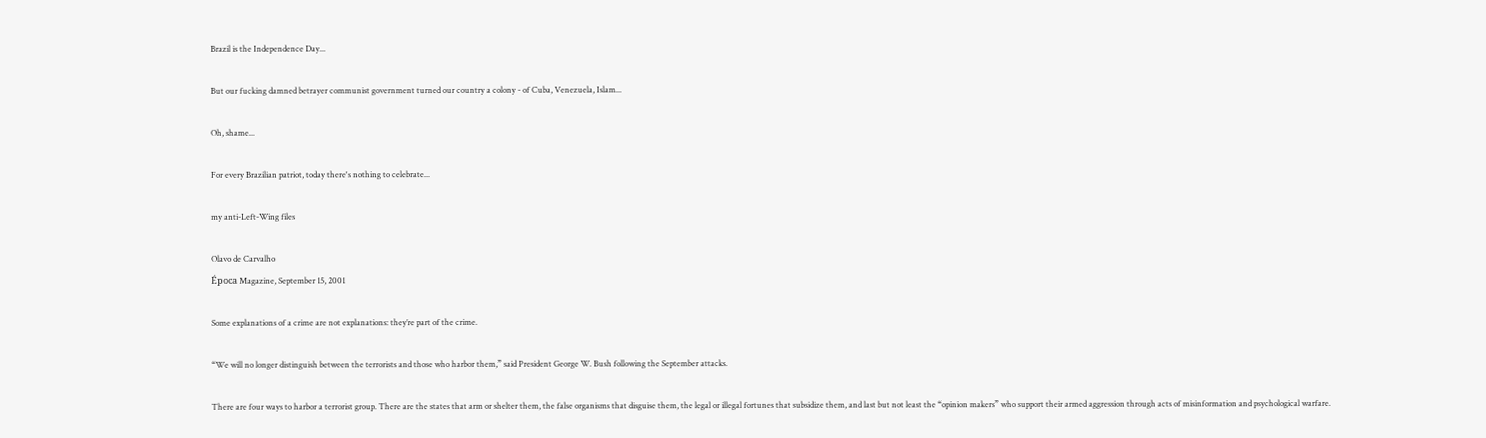Brazil is the Independence Day...

But our fucking damned betrayer communist government turned our country a colony - of Cuba, Venezuela, Islam...

Oh, shame...

For every Brazilian patriot, today there's nothing to celebrate...

my anti-Left-Wing files

Olavo de Carvalho
Época Magazine, September 15, 2001

Some explanations of a crime are not explanations: they’re part of the crime.

“We will no longer distinguish between the terrorists and those who harbor them,” said President George W. Bush following the September attacks.

There are four ways to harbor a terrorist group. There are the states that arm or shelter them, the false organisms that disguise them, the legal or illegal fortunes that subsidize them, and last but not least the “opinion makers” who support their armed aggression through acts of misinformation and psychological warfare.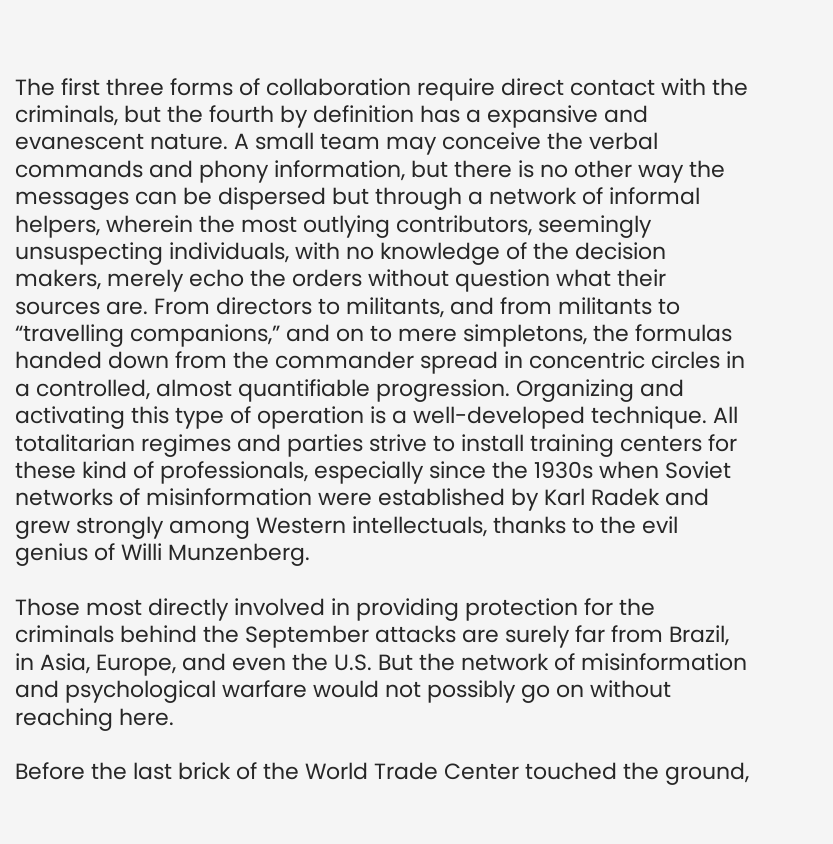The first three forms of collaboration require direct contact with the criminals, but the fourth by definition has a expansive and evanescent nature. A small team may conceive the verbal commands and phony information, but there is no other way the messages can be dispersed but through a network of informal helpers, wherein the most outlying contributors, seemingly unsuspecting individuals, with no knowledge of the decision makers, merely echo the orders without question what their sources are. From directors to militants, and from militants to “travelling companions,” and on to mere simpletons, the formulas handed down from the commander spread in concentric circles in a controlled, almost quantifiable progression. Organizing and activating this type of operation is a well-developed technique. All totalitarian regimes and parties strive to install training centers for these kind of professionals, especially since the 1930s when Soviet networks of misinformation were established by Karl Radek and grew strongly among Western intellectuals, thanks to the evil genius of Willi Munzenberg.

Those most directly involved in providing protection for the criminals behind the September attacks are surely far from Brazil, in Asia, Europe, and even the U.S. But the network of misinformation and psychological warfare would not possibly go on without reaching here.

Before the last brick of the World Trade Center touched the ground,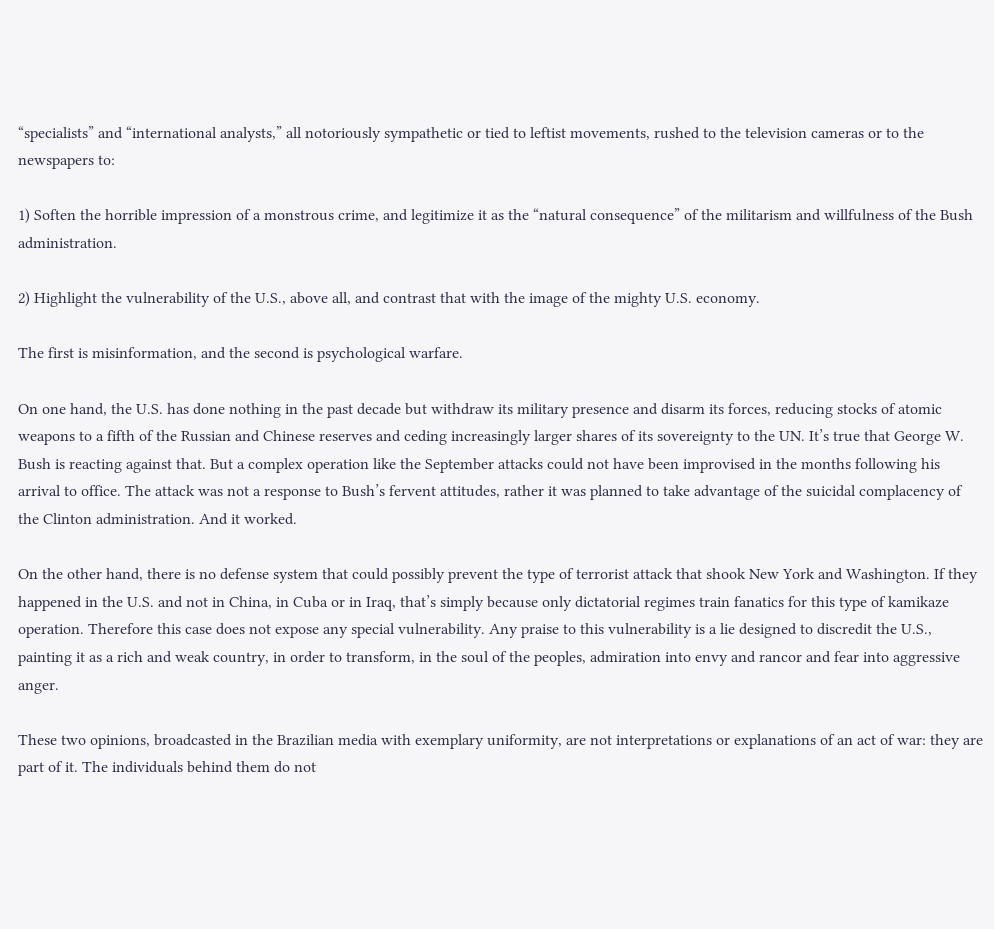“specialists” and “international analysts,” all notoriously sympathetic or tied to leftist movements, rushed to the television cameras or to the newspapers to:

1) Soften the horrible impression of a monstrous crime, and legitimize it as the “natural consequence” of the militarism and willfulness of the Bush administration.

2) Highlight the vulnerability of the U.S., above all, and contrast that with the image of the mighty U.S. economy.

The first is misinformation, and the second is psychological warfare.

On one hand, the U.S. has done nothing in the past decade but withdraw its military presence and disarm its forces, reducing stocks of atomic weapons to a fifth of the Russian and Chinese reserves and ceding increasingly larger shares of its sovereignty to the UN. It’s true that George W. Bush is reacting against that. But a complex operation like the September attacks could not have been improvised in the months following his arrival to office. The attack was not a response to Bush’s fervent attitudes, rather it was planned to take advantage of the suicidal complacency of the Clinton administration. And it worked.

On the other hand, there is no defense system that could possibly prevent the type of terrorist attack that shook New York and Washington. If they happened in the U.S. and not in China, in Cuba or in Iraq, that’s simply because only dictatorial regimes train fanatics for this type of kamikaze operation. Therefore this case does not expose any special vulnerability. Any praise to this vulnerability is a lie designed to discredit the U.S., painting it as a rich and weak country, in order to transform, in the soul of the peoples, admiration into envy and rancor and fear into aggressive anger.

These two opinions, broadcasted in the Brazilian media with exemplary uniformity, are not interpretations or explanations of an act of war: they are part of it. The individuals behind them do not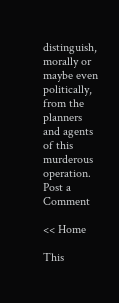distinguish, morally or maybe even politically, from the planners and agents of this murderous operation.
Post a Comment

<< Home

This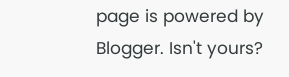page is powered by Blogger. Isn't yours?